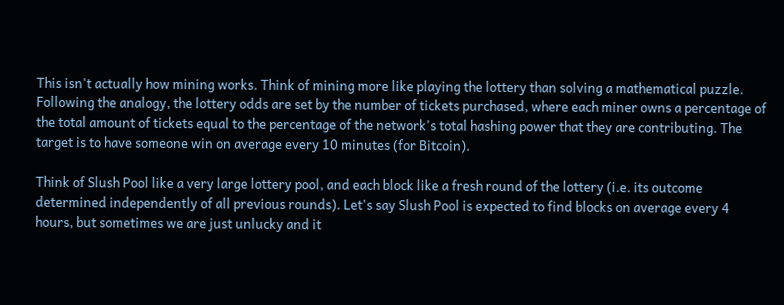This isn't actually how mining works. Think of mining more like playing the lottery than solving a mathematical puzzle. Following the analogy, the lottery odds are set by the number of tickets purchased, where each miner owns a percentage of the total amount of tickets equal to the percentage of the network's total hashing power that they are contributing. The target is to have someone win on average every 10 minutes (for Bitcoin).

Think of Slush Pool like a very large lottery pool, and each block like a fresh round of the lottery (i.e. its outcome determined independently of all previous rounds). Let's say Slush Pool is expected to find blocks on average every 4 hours, but sometimes we are just unlucky and it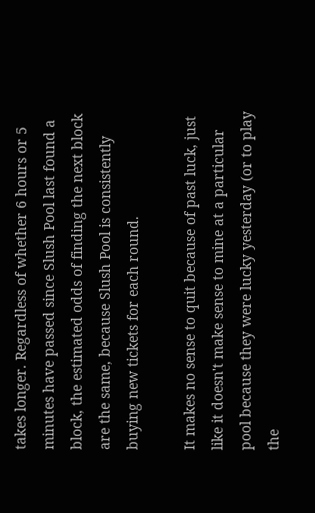takes longer. Regardless of whether 6 hours or 5 minutes have passed since Slush Pool last found a block, the estimated odds of finding the next block are the same, because Slush Pool is consistently buying new tickets for each round.

It makes no sense to quit because of past luck, just like it doesn't make sense to mine at a particular pool because they were lucky yesterday (or to play the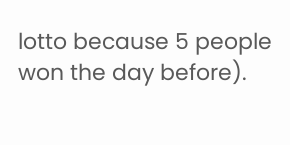lotto because 5 people won the day before).